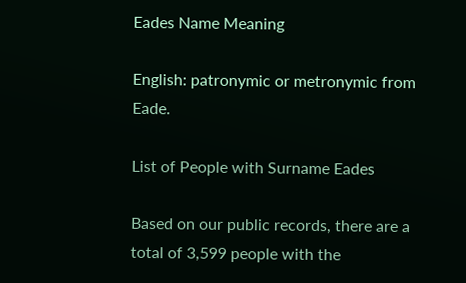Eades Name Meaning

English: patronymic or metronymic from Eade.

List of People with Surname Eades

Based on our public records, there are a total of 3,599 people with the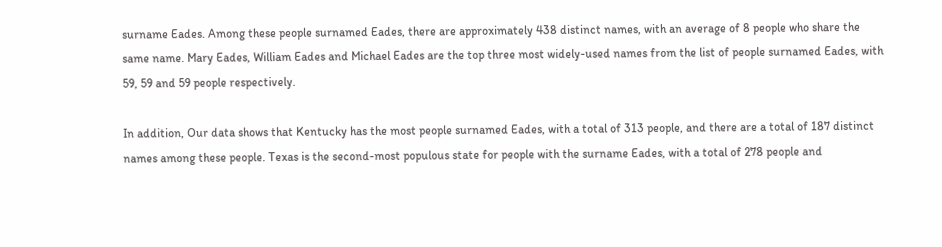surname Eades. Among these people surnamed Eades, there are approximately 438 distinct names, with an average of 8 people who share the same name. Mary Eades, William Eades and Michael Eades are the top three most widely-used names from the list of people surnamed Eades, with 59, 59 and 59 people respectively.

In addition, Our data shows that Kentucky has the most people surnamed Eades, with a total of 313 people, and there are a total of 187 distinct names among these people. Texas is the second-most populous state for people with the surname Eades, with a total of 278 people and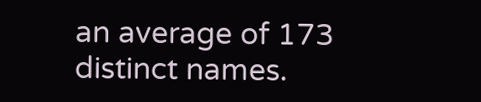an average of 173 distinct names.